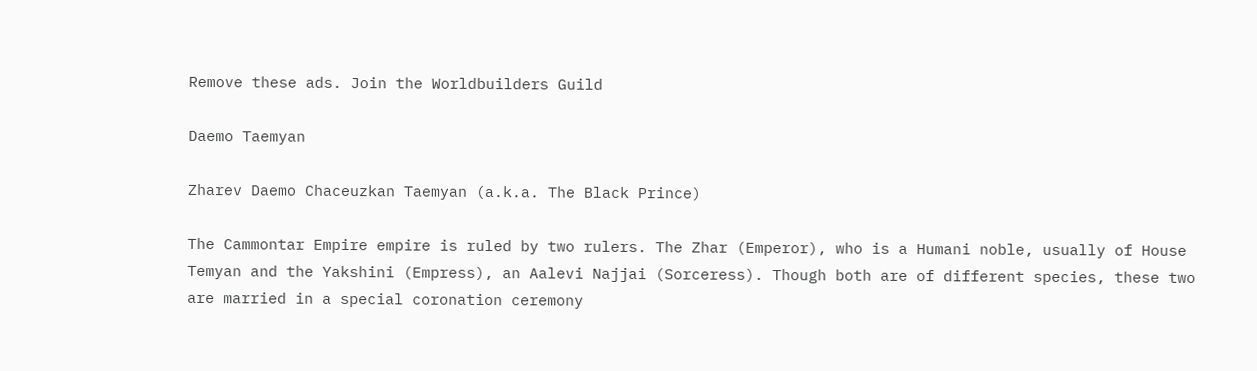Remove these ads. Join the Worldbuilders Guild

Daemo Taemyan

Zharev Daemo Chaceuzkan Taemyan (a.k.a. The Black Prince)

The Cammontar Empire empire is ruled by two rulers. The Zhar (Emperor), who is a Humani noble, usually of House Temyan and the Yakshini (Empress), an Aalevi Najjai (Sorceress). Though both are of different species, these two are married in a special coronation ceremony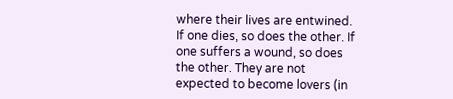where their lives are entwined. If one dies, so does the other. If one suffers a wound, so does the other. They are not expected to become lovers (in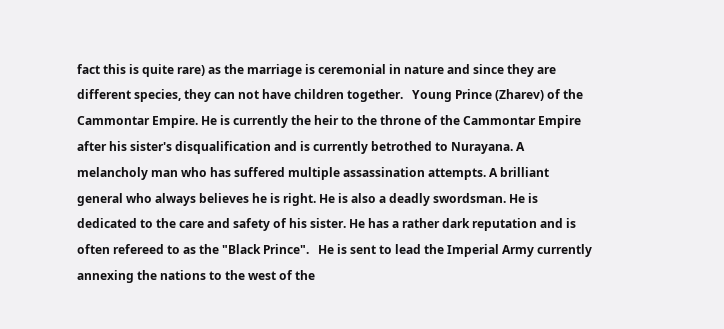fact this is quite rare) as the marriage is ceremonial in nature and since they are different species, they can not have children together.   Young Prince (Zharev) of the Cammontar Empire. He is currently the heir to the throne of the Cammontar Empire after his sister's disqualification and is currently betrothed to Nurayana. A melancholy man who has suffered multiple assassination attempts. A brilliant general who always believes he is right. He is also a deadly swordsman. He is dedicated to the care and safety of his sister. He has a rather dark reputation and is often refereed to as the "Black Prince".   He is sent to lead the Imperial Army currently annexing the nations to the west of the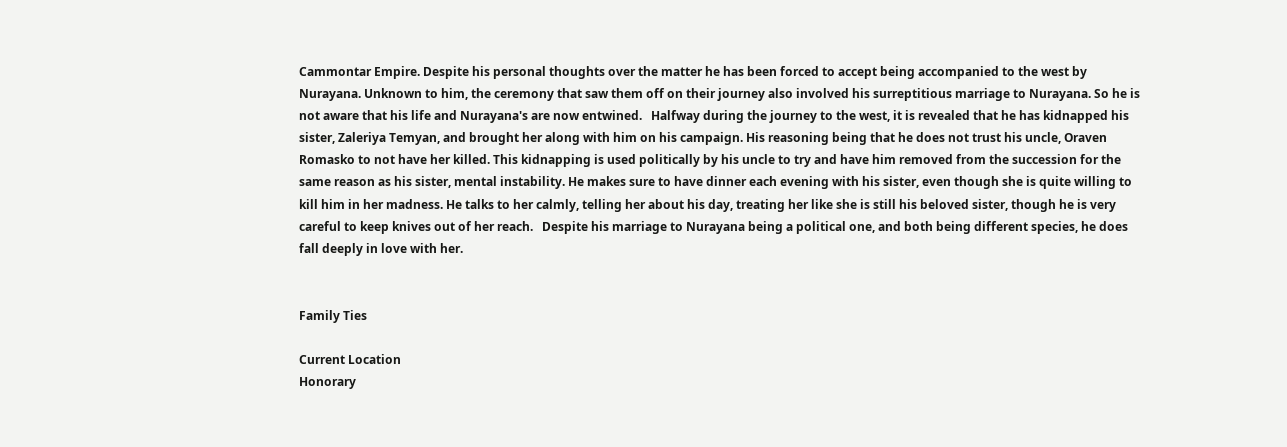Cammontar Empire. Despite his personal thoughts over the matter he has been forced to accept being accompanied to the west by Nurayana. Unknown to him, the ceremony that saw them off on their journey also involved his surreptitious marriage to Nurayana. So he is not aware that his life and Nurayana's are now entwined.   Halfway during the journey to the west, it is revealed that he has kidnapped his sister, Zaleriya Temyan, and brought her along with him on his campaign. His reasoning being that he does not trust his uncle, Oraven Romasko to not have her killed. This kidnapping is used politically by his uncle to try and have him removed from the succession for the same reason as his sister, mental instability. He makes sure to have dinner each evening with his sister, even though she is quite willing to kill him in her madness. He talks to her calmly, telling her about his day, treating her like she is still his beloved sister, though he is very careful to keep knives out of her reach.   Despite his marriage to Nurayana being a political one, and both being different species, he does fall deeply in love with her.


Family Ties

Current Location
Honorary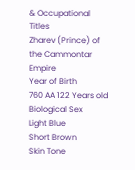& Occupational Titles
Zharev (Prince) of the Cammontar Empire
Year of Birth
760 AA 122 Years old
Biological Sex
Light Blue
Short Brown
Skin Tone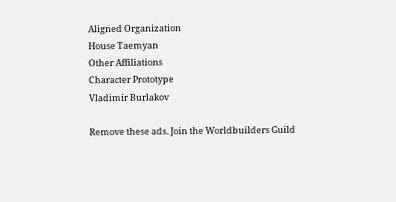Aligned Organization
House Taemyan
Other Affiliations
Character Prototype
Vladimir Burlakov

Remove these ads. Join the Worldbuilders Guild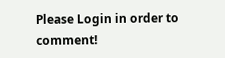Please Login in order to comment!